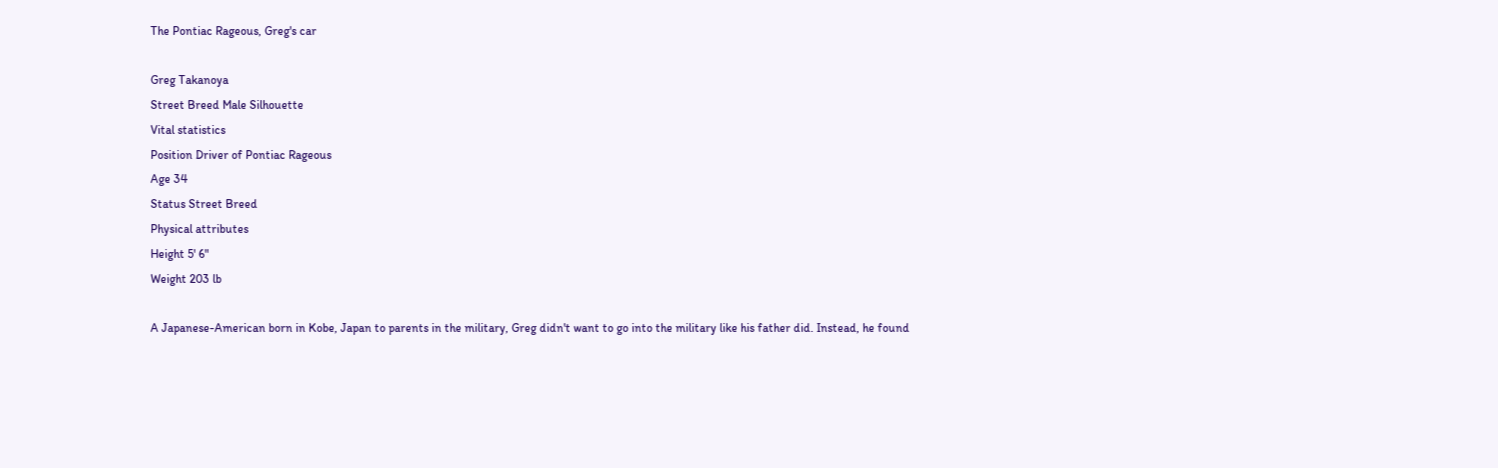The Pontiac Rageous, Greg's car

Greg Takanoya
Street Breed Male Silhouette
Vital statistics
Position Driver of Pontiac Rageous
Age 34
Status Street Breed
Physical attributes
Height 5' 6"
Weight 203 lb

A Japanese-American born in Kobe, Japan to parents in the military, Greg didn't want to go into the military like his father did. Instead, he found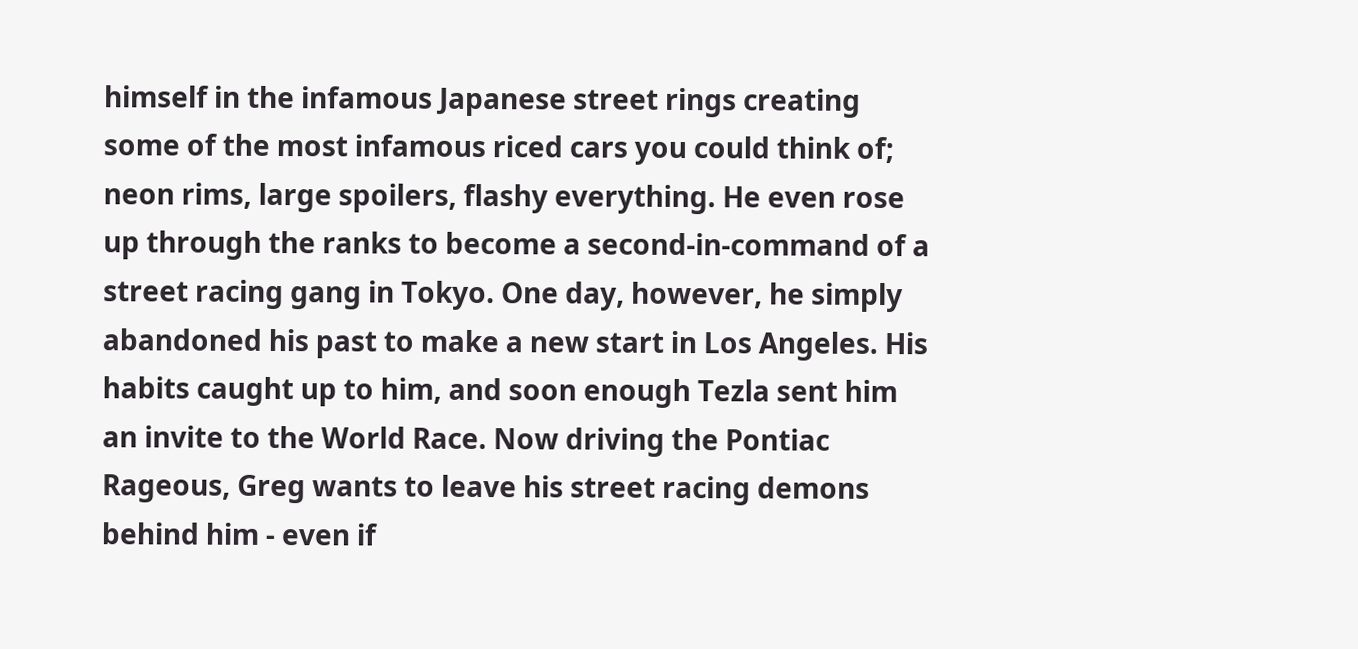himself in the infamous Japanese street rings creating some of the most infamous riced cars you could think of; neon rims, large spoilers, flashy everything. He even rose up through the ranks to become a second-in-command of a street racing gang in Tokyo. One day, however, he simply abandoned his past to make a new start in Los Angeles. His habits caught up to him, and soon enough Tezla sent him an invite to the World Race. Now driving the Pontiac Rageous, Greg wants to leave his street racing demons behind him - even if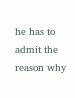he has to admit the reason why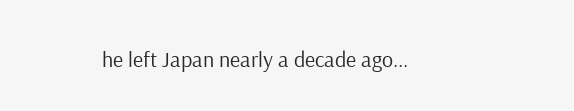he left Japan nearly a decade ago...